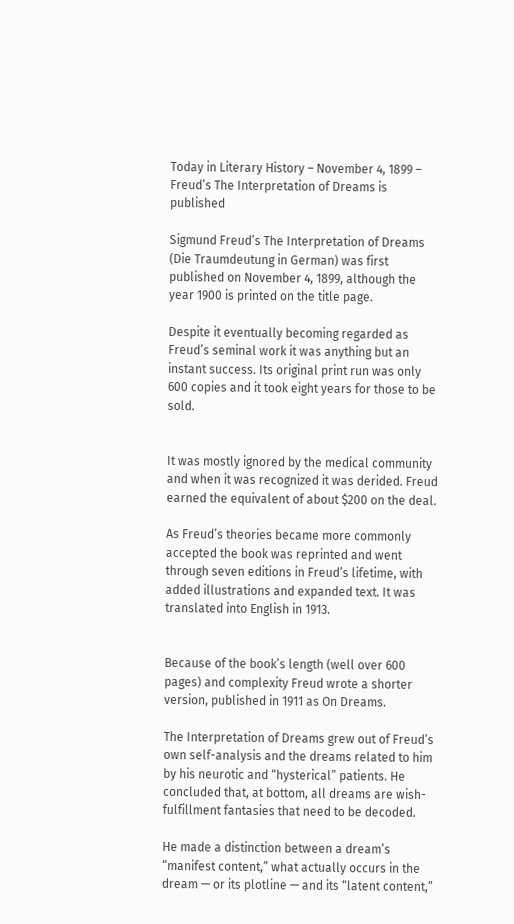Today in Literary History – November 4, 1899 – Freud’s The Interpretation of Dreams is published

Sigmund Freud’s The Interpretation of Dreams (Die Traumdeutung in German) was first published on November 4, 1899, although the year 1900 is printed on the title page.

Despite it eventually becoming regarded as Freud’s seminal work it was anything but an instant success. Its original print run was only 600 copies and it took eight years for those to be sold.


It was mostly ignored by the medical community and when it was recognized it was derided. Freud earned the equivalent of about $200 on the deal.

As Freud’s theories became more commonly accepted the book was reprinted and went through seven editions in Freud’s lifetime, with added illustrations and expanded text. It was translated into English in 1913.


Because of the book’s length (well over 600 pages) and complexity Freud wrote a shorter version, published in 1911 as On Dreams.

The Interpretation of Dreams grew out of Freud’s own self-analysis and the dreams related to him by his neurotic and “hysterical” patients. He concluded that, at bottom, all dreams are wish-fulfillment fantasies that need to be decoded.

He made a distinction between a dream’s “manifest content,” what actually occurs in the dream — or its plotline — and its “latent content,”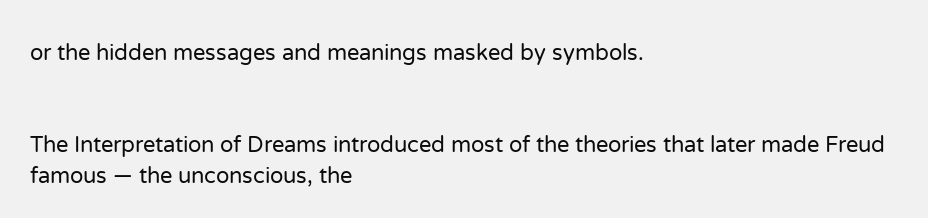or the hidden messages and meanings masked by symbols.


The Interpretation of Dreams introduced most of the theories that later made Freud famous — the unconscious, the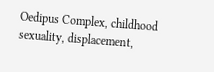Oedipus Complex, childhood sexuality, displacement,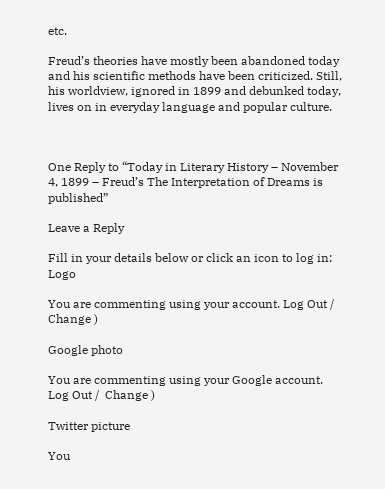etc.

Freud’s theories have mostly been abandoned today and his scientific methods have been criticized. Still, his worldview, ignored in 1899 and debunked today, lives on in everyday language and popular culture.



One Reply to “Today in Literary History – November 4, 1899 – Freud’s The Interpretation of Dreams is published”

Leave a Reply

Fill in your details below or click an icon to log in: Logo

You are commenting using your account. Log Out /  Change )

Google photo

You are commenting using your Google account. Log Out /  Change )

Twitter picture

You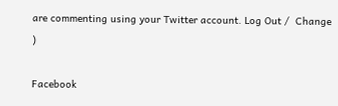are commenting using your Twitter account. Log Out /  Change )

Facebook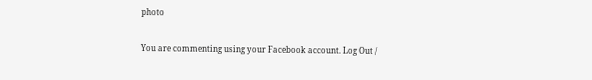photo

You are commenting using your Facebook account. Log Out /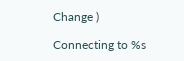Change )

Connecting to %s